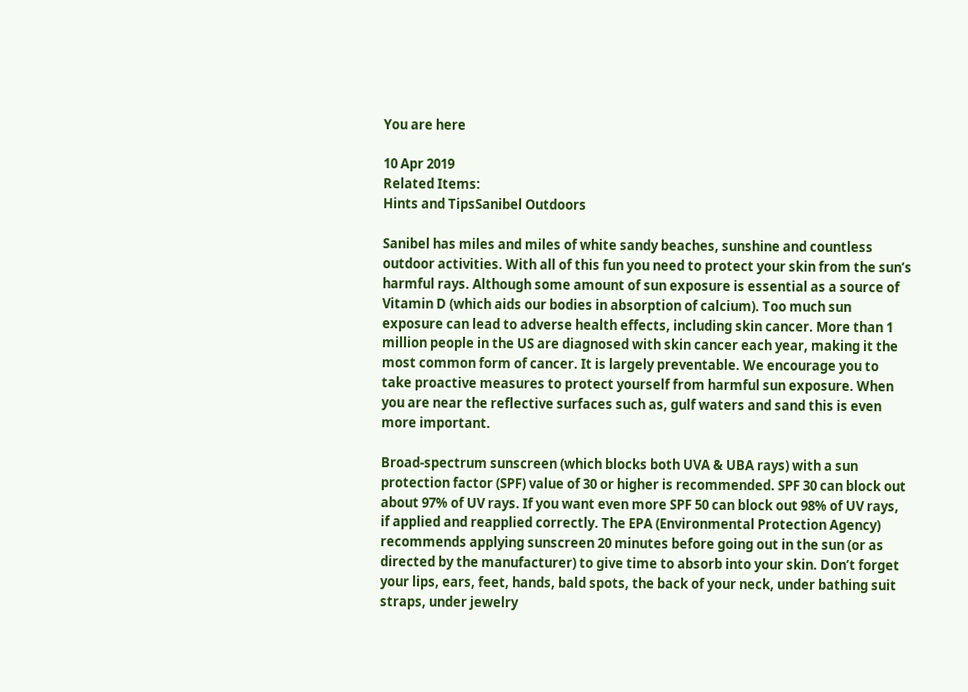You are here

10 Apr 2019
Related Items:
Hints and TipsSanibel Outdoors

Sanibel has miles and miles of white sandy beaches, sunshine and countless outdoor activities. With all of this fun you need to protect your skin from the sun’s harmful rays. Although some amount of sun exposure is essential as a source of Vitamin D (which aids our bodies in absorption of calcium). Too much sun exposure can lead to adverse health effects, including skin cancer. More than 1 million people in the US are diagnosed with skin cancer each year, making it the most common form of cancer. It is largely preventable. We encourage you to take proactive measures to protect yourself from harmful sun exposure. When you are near the reflective surfaces such as, gulf waters and sand this is even more important.

Broad-spectrum sunscreen (which blocks both UVA & UBA rays) with a sun protection factor (SPF) value of 30 or higher is recommended. SPF 30 can block out about 97% of UV rays. If you want even more SPF 50 can block out 98% of UV rays, if applied and reapplied correctly. The EPA (Environmental Protection Agency) recommends applying sunscreen 20 minutes before going out in the sun (or as directed by the manufacturer) to give time to absorb into your skin. Don’t forget your lips, ears, feet, hands, bald spots, the back of your neck, under bathing suit straps, under jewelry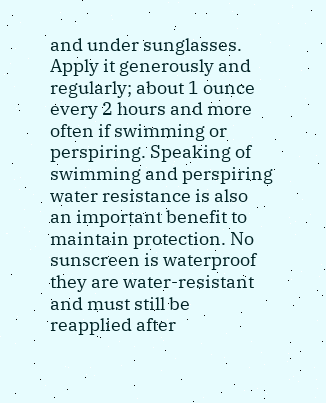and under sunglasses. Apply it generously and regularly; about 1 ounce every 2 hours and more often if swimming or perspiring. Speaking of swimming and perspiring water resistance is also an important benefit to maintain protection. No sunscreen is waterproof they are water-resistant and must still be reapplied after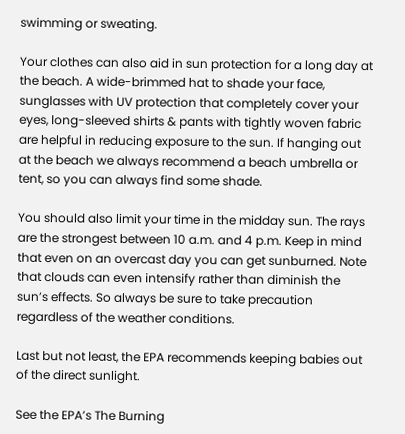swimming or sweating.

Your clothes can also aid in sun protection for a long day at the beach. A wide-brimmed hat to shade your face, sunglasses with UV protection that completely cover your eyes, long-sleeved shirts & pants with tightly woven fabric are helpful in reducing exposure to the sun. If hanging out at the beach we always recommend a beach umbrella or tent, so you can always find some shade.

You should also limit your time in the midday sun. The rays are the strongest between 10 a.m. and 4 p.m. Keep in mind that even on an overcast day you can get sunburned. Note that clouds can even intensify rather than diminish the sun’s effects. So always be sure to take precaution regardless of the weather conditions.

Last but not least, the EPA recommends keeping babies out of the direct sunlight.

See the EPA’s The Burning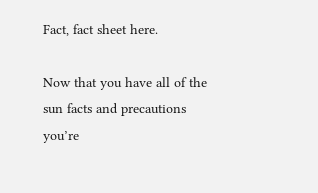Fact, fact sheet here.

Now that you have all of the sun facts and precautions you’re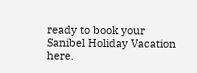ready to book your Sanibel Holiday Vacation here.